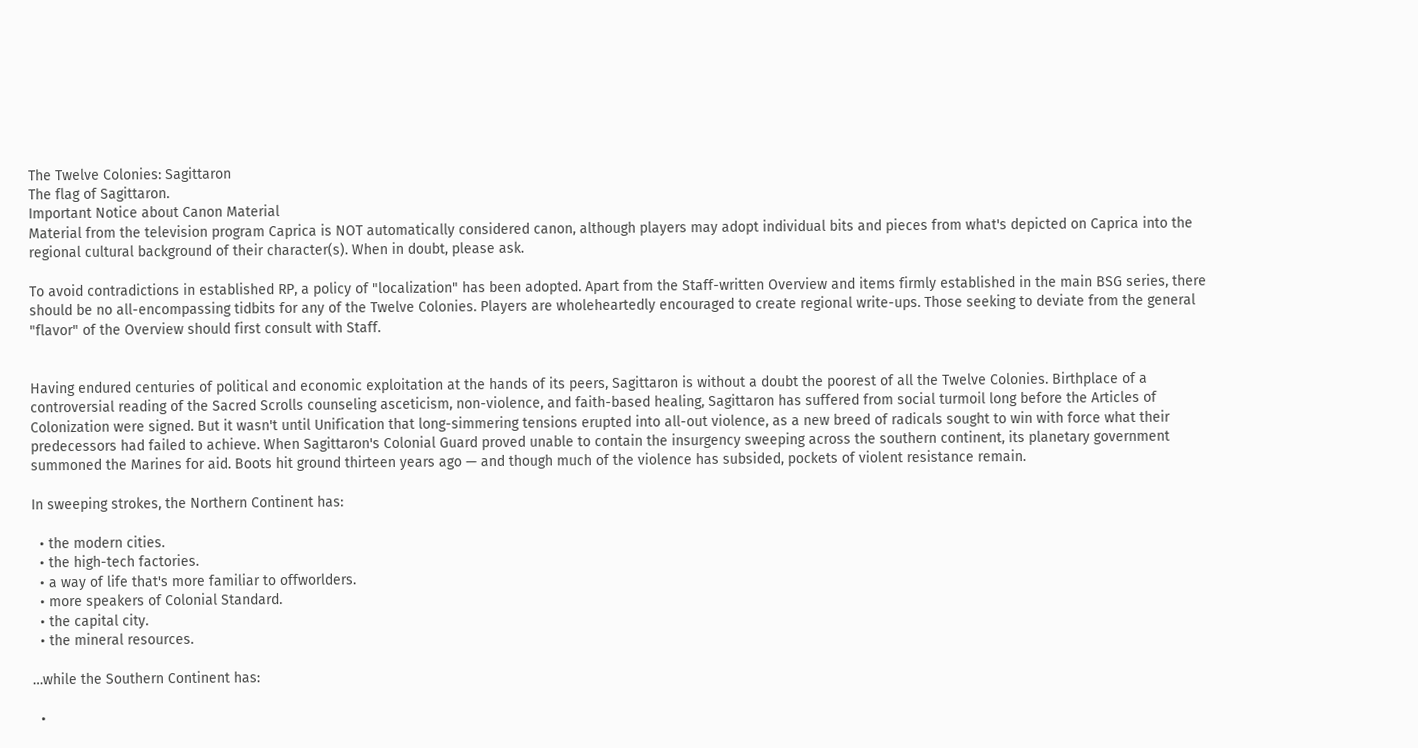The Twelve Colonies: Sagittaron
The flag of Sagittaron.
Important Notice about Canon Material
Material from the television program Caprica is NOT automatically considered canon, although players may adopt individual bits and pieces from what's depicted on Caprica into the regional cultural background of their character(s). When in doubt, please ask.

To avoid contradictions in established RP, a policy of "localization" has been adopted. Apart from the Staff-written Overview and items firmly established in the main BSG series, there should be no all-encompassing tidbits for any of the Twelve Colonies. Players are wholeheartedly encouraged to create regional write-ups. Those seeking to deviate from the general "flavor" of the Overview should first consult with Staff.


Having endured centuries of political and economic exploitation at the hands of its peers, Sagittaron is without a doubt the poorest of all the Twelve Colonies. Birthplace of a controversial reading of the Sacred Scrolls counseling asceticism, non-violence, and faith-based healing, Sagittaron has suffered from social turmoil long before the Articles of Colonization were signed. But it wasn't until Unification that long-simmering tensions erupted into all-out violence, as a new breed of radicals sought to win with force what their predecessors had failed to achieve. When Sagittaron's Colonial Guard proved unable to contain the insurgency sweeping across the southern continent, its planetary government summoned the Marines for aid. Boots hit ground thirteen years ago — and though much of the violence has subsided, pockets of violent resistance remain.

In sweeping strokes, the Northern Continent has:

  • the modern cities.
  • the high-tech factories.
  • a way of life that's more familiar to offworlders.
  • more speakers of Colonial Standard.
  • the capital city.
  • the mineral resources.

…while the Southern Continent has:

  •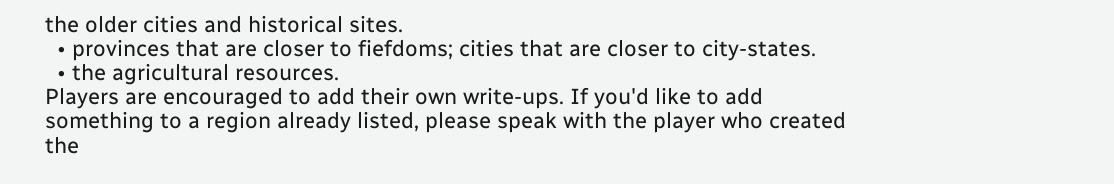the older cities and historical sites.
  • provinces that are closer to fiefdoms; cities that are closer to city-states.
  • the agricultural resources.
Players are encouraged to add their own write-ups. If you'd like to add something to a region already listed, please speak with the player who created the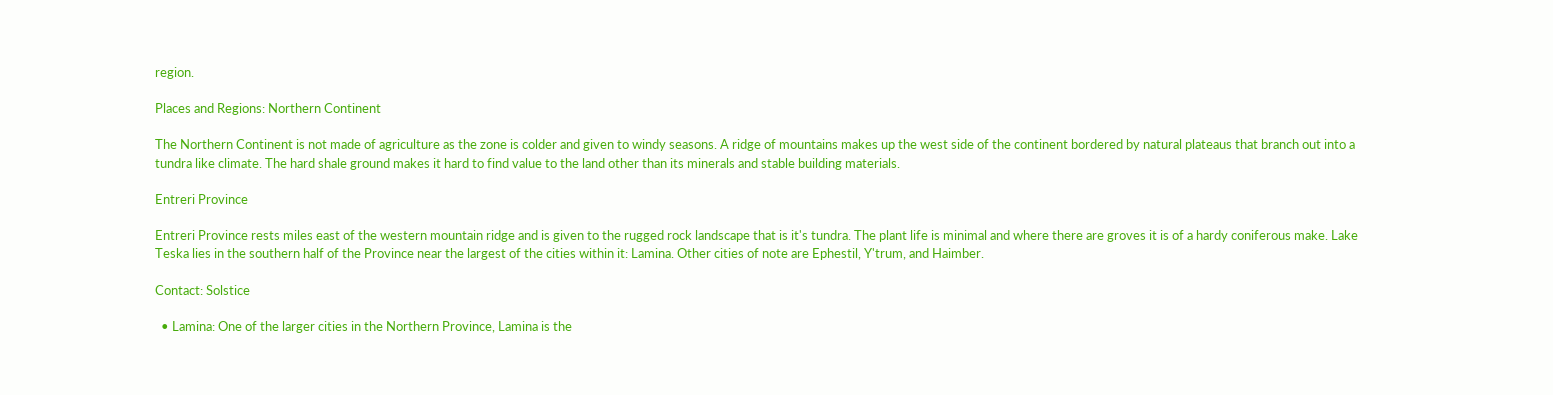region.

Places and Regions: Northern Continent

The Northern Continent is not made of agriculture as the zone is colder and given to windy seasons. A ridge of mountains makes up the west side of the continent bordered by natural plateaus that branch out into a tundra like climate. The hard shale ground makes it hard to find value to the land other than its minerals and stable building materials.

Entreri Province

Entreri Province rests miles east of the western mountain ridge and is given to the rugged rock landscape that is it's tundra. The plant life is minimal and where there are groves it is of a hardy coniferous make. Lake Teska lies in the southern half of the Province near the largest of the cities within it: Lamina. Other cities of note are Ephestil, Y'trum, and Haimber.

Contact: Solstice

  • Lamina: One of the larger cities in the Northern Province, Lamina is the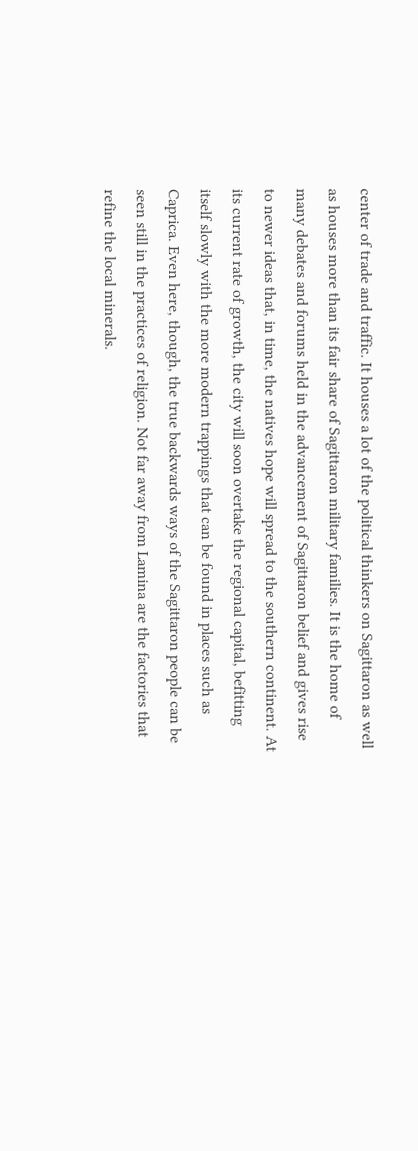center of trade and traffic. It houses a lot of the political thinkers on Sagittaron as well as houses more than its fair share of Sagittaron military families. It is the home of many debates and forums held in the advancement of Sagittaron belief and gives rise to newer ideas that, in time, the natives hope will spread to the southern continent. At its current rate of growth, the city will soon overtake the regional capital, befitting itself slowly with the more modern trappings that can be found in places such as Caprica. Even here, though, the true backwards ways of the Sagittaron people can be seen still in the practices of religion. Not far away from Lamina are the factories that refine the local minerals.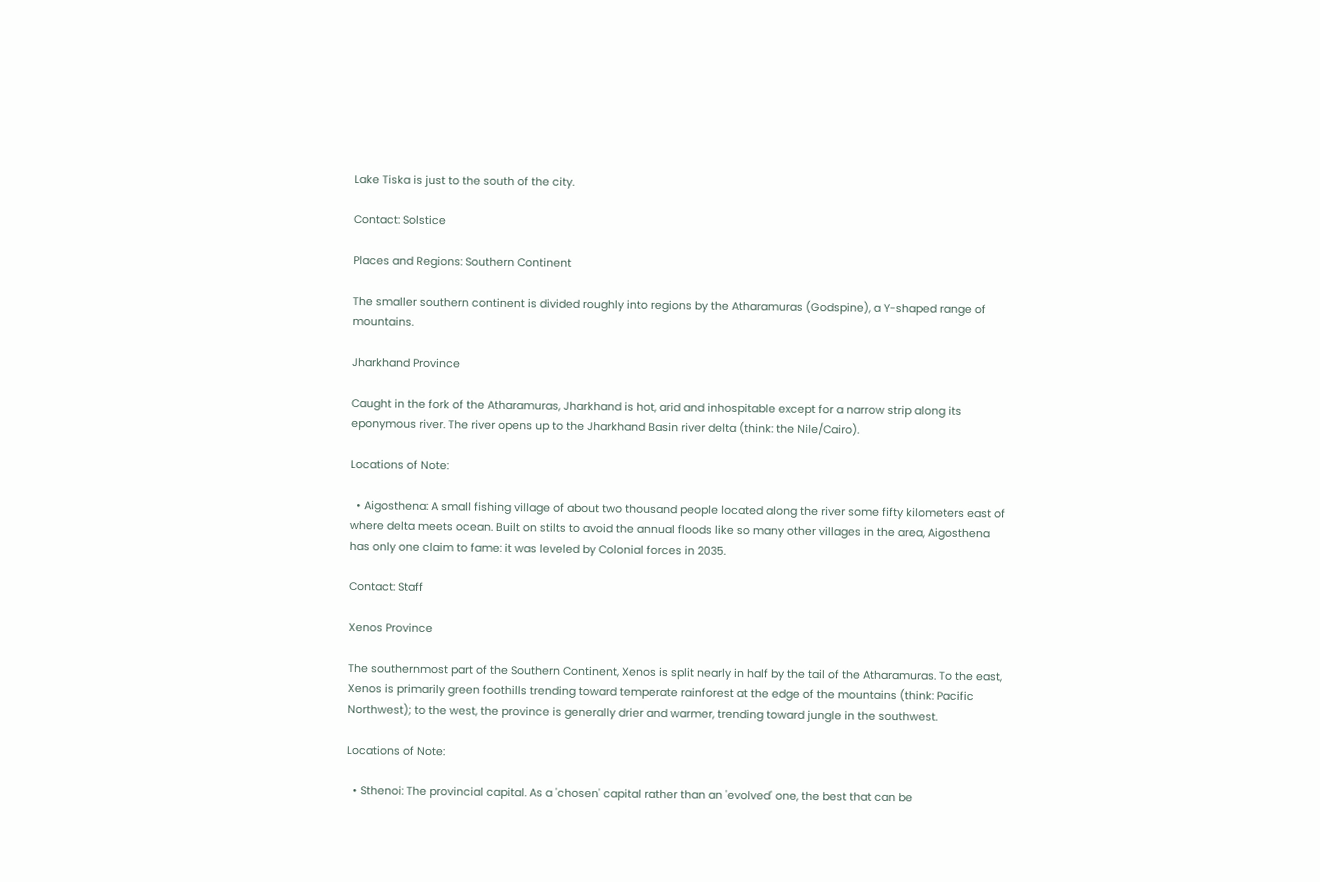Lake Tiska is just to the south of the city.

Contact: Solstice

Places and Regions: Southern Continent

The smaller southern continent is divided roughly into regions by the Atharamuras (Godspine), a Y-shaped range of mountains.

Jharkhand Province

Caught in the fork of the Atharamuras, Jharkhand is hot, arid and inhospitable except for a narrow strip along its eponymous river. The river opens up to the Jharkhand Basin river delta (think: the Nile/Cairo).

Locations of Note:

  • Aigosthena: A small fishing village of about two thousand people located along the river some fifty kilometers east of where delta meets ocean. Built on stilts to avoid the annual floods like so many other villages in the area, Aigosthena has only one claim to fame: it was leveled by Colonial forces in 2035.

Contact: Staff

Xenos Province

The southernmost part of the Southern Continent, Xenos is split nearly in half by the tail of the Atharamuras. To the east, Xenos is primarily green foothills trending toward temperate rainforest at the edge of the mountains (think: Pacific Northwest); to the west, the province is generally drier and warmer, trending toward jungle in the southwest.

Locations of Note:

  • Sthenoi: The provincial capital. As a 'chosen' capital rather than an 'evolved' one, the best that can be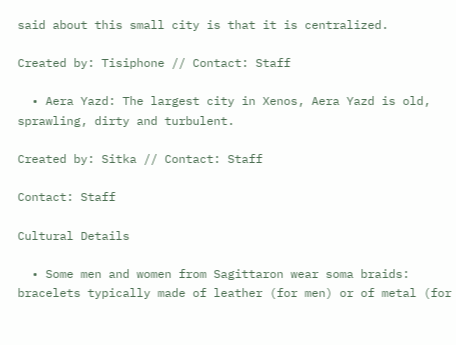said about this small city is that it is centralized.

Created by: Tisiphone // Contact: Staff

  • Aera Yazd: The largest city in Xenos, Aera Yazd is old, sprawling, dirty and turbulent.

Created by: Sitka // Contact: Staff

Contact: Staff

Cultural Details

  • Some men and women from Sagittaron wear soma braids: bracelets typically made of leather (for men) or of metal (for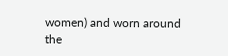women) and worn around the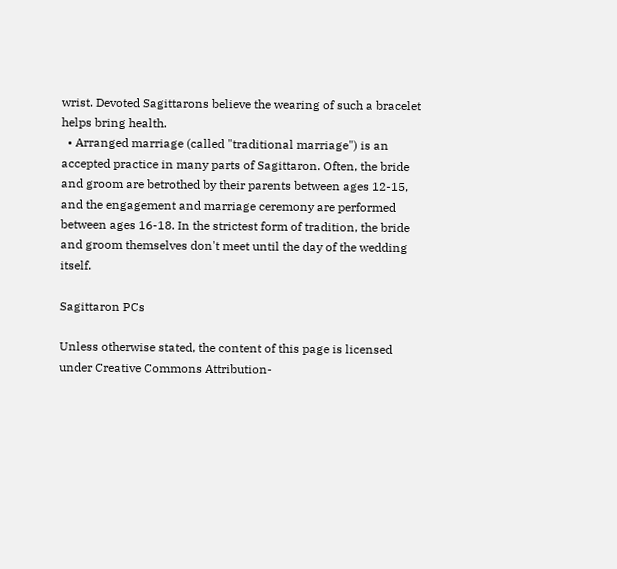wrist. Devoted Sagittarons believe the wearing of such a bracelet helps bring health.
  • Arranged marriage (called "traditional marriage") is an accepted practice in many parts of Sagittaron. Often, the bride and groom are betrothed by their parents between ages 12-15, and the engagement and marriage ceremony are performed between ages 16-18. In the strictest form of tradition, the bride and groom themselves don't meet until the day of the wedding itself.

Sagittaron PCs

Unless otherwise stated, the content of this page is licensed under Creative Commons Attribution-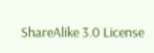ShareAlike 3.0 License